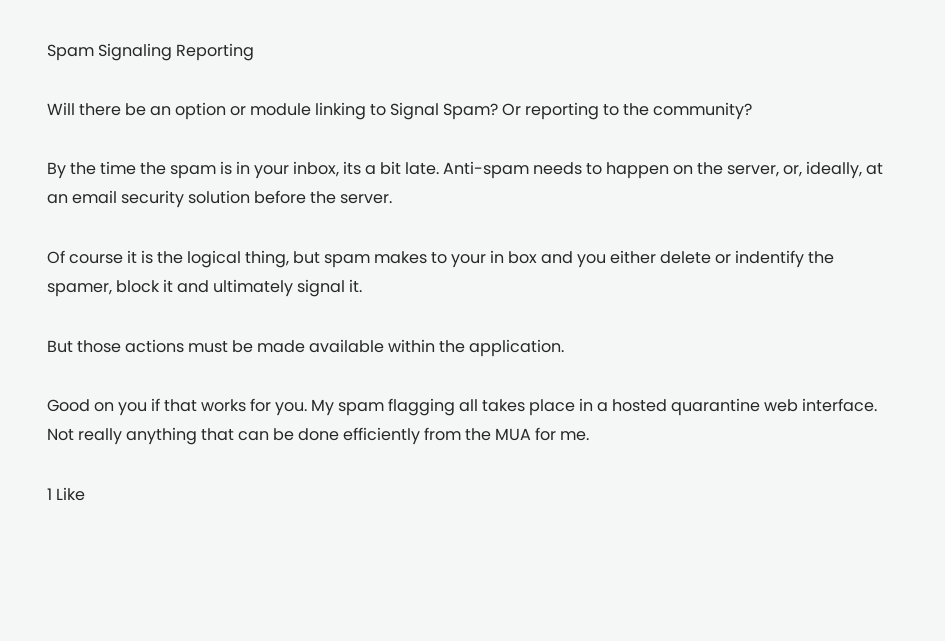Spam Signaling Reporting

Will there be an option or module linking to Signal Spam? Or reporting to the community?

By the time the spam is in your inbox, its a bit late. Anti-spam needs to happen on the server, or, ideally, at an email security solution before the server.

Of course it is the logical thing, but spam makes to your in box and you either delete or indentify the spamer, block it and ultimately signal it.

But those actions must be made available within the application.

Good on you if that works for you. My spam flagging all takes place in a hosted quarantine web interface. Not really anything that can be done efficiently from the MUA for me.

1 Like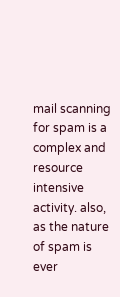mail scanning for spam is a complex and resource intensive activity. also, as the nature of spam is ever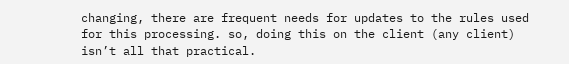changing, there are frequent needs for updates to the rules used for this processing. so, doing this on the client (any client) isn’t all that practical.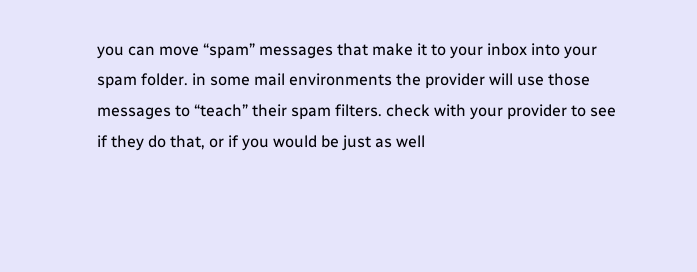you can move “spam” messages that make it to your inbox into your spam folder. in some mail environments the provider will use those messages to “teach” their spam filters. check with your provider to see if they do that, or if you would be just as well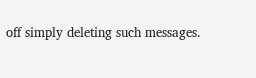off simply deleting such messages.